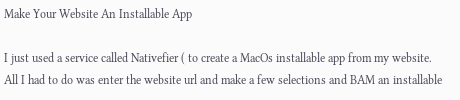Make Your Website An Installable App

I just used a service called Nativefier ( to create a MacOs installable app from my website. All I had to do was enter the website url and make a few selections and BAM an installable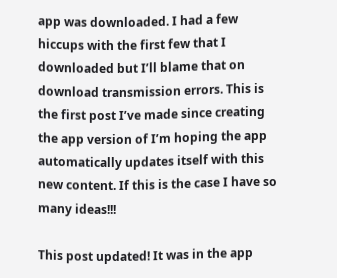app was downloaded. I had a few hiccups with the first few that I downloaded but I’ll blame that on download transmission errors. This is the first post I’ve made since creating the app version of I’m hoping the app automatically updates itself with this new content. If this is the case I have so many ideas!!!

This post updated! It was in the app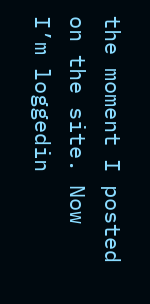the moment I posted on the site. Now I’m loggedin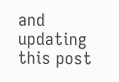and updating this post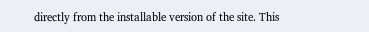directly from the installable version of the site. This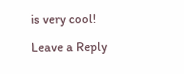is very cool!

Leave a Reply